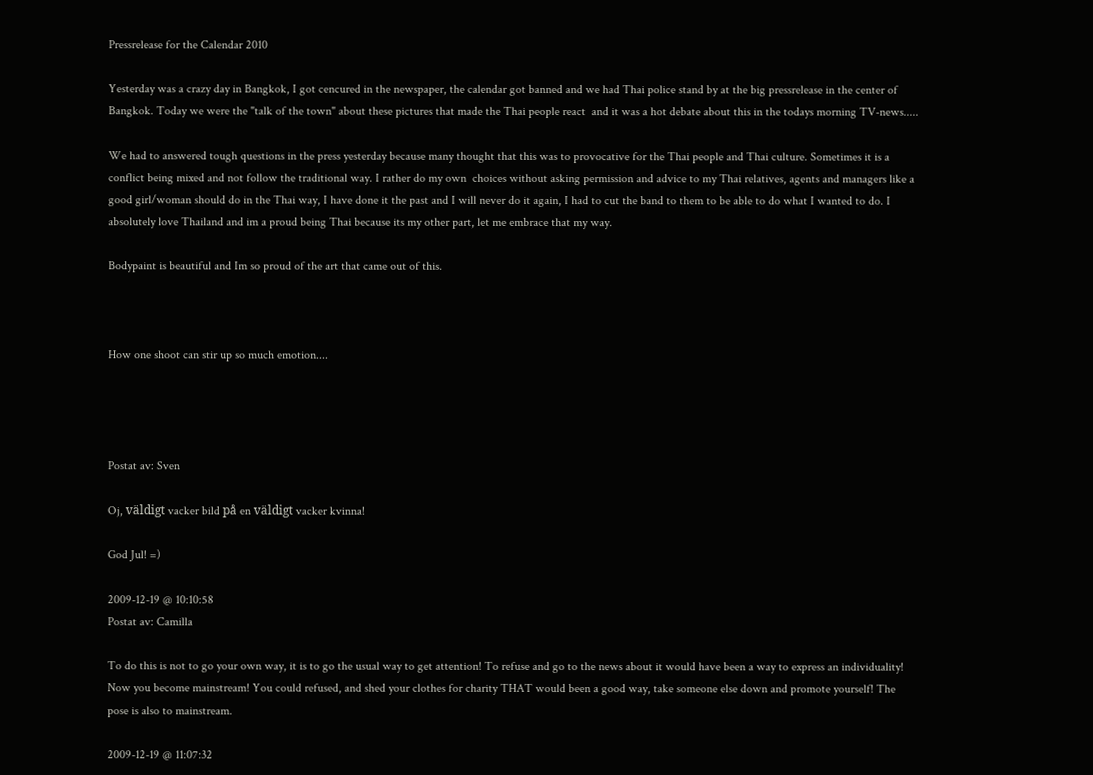Pressrelease for the Calendar 2010

Yesterday was a crazy day in Bangkok, I got cencured in the newspaper, the calendar got banned and we had Thai police stand by at the big pressrelease in the center of Bangkok. Today we were the "talk of the town" about these pictures that made the Thai people react  and it was a hot debate about this in the todays morning TV-news.....

We had to answered tough questions in the press yesterday because many thought that this was to provocative for the Thai people and Thai culture. Sometimes it is a conflict being mixed and not follow the traditional way. I rather do my own  choices without asking permission and advice to my Thai relatives, agents and managers like a good girl/woman should do in the Thai way, I have done it the past and I will never do it again, I had to cut the band to them to be able to do what I wanted to do. I absolutely love Thailand and im a proud being Thai because its my other part, let me embrace that my way.

Bodypaint is beautiful and Im so proud of the art that came out of this.



How one shoot can stir up so much emotion....




Postat av: Sven

Oj, väldigt vacker bild på en väldigt vacker kvinna!

God Jul! =)

2009-12-19 @ 10:10:58
Postat av: Camilla

To do this is not to go your own way, it is to go the usual way to get attention! To refuse and go to the news about it would have been a way to express an individuality! Now you become mainstream! You could refused, and shed your clothes for charity THAT would been a good way, take someone else down and promote yourself! The pose is also to mainstream.

2009-12-19 @ 11:07:32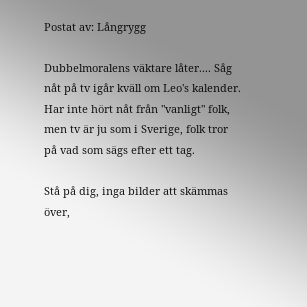Postat av: Långrygg

Dubbelmoralens väktare låter.... Såg nåt på tv igår kväll om Leo's kalender. Har inte hört nåt från "vanligt" folk, men tv är ju som i Sverige, folk tror på vad som sägs efter ett tag.

Stå på dig, inga bilder att skämmas över,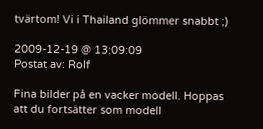tvärtom! Vi i Thailand glömmer snabbt ;)

2009-12-19 @ 13:09:09
Postat av: Rolf

Fina bilder på en vacker modell. Hoppas att du fortsätter som modell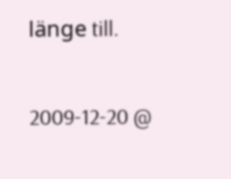länge till.

2009-12-20 @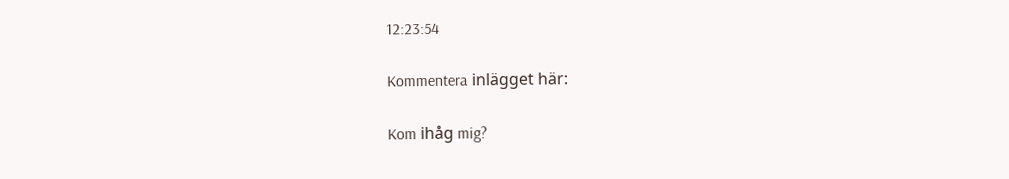12:23:54

Kommentera inlägget här:

Kom ihåg mig?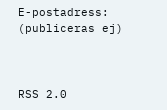E-postadress: (publiceras ej)



RSS 2.0